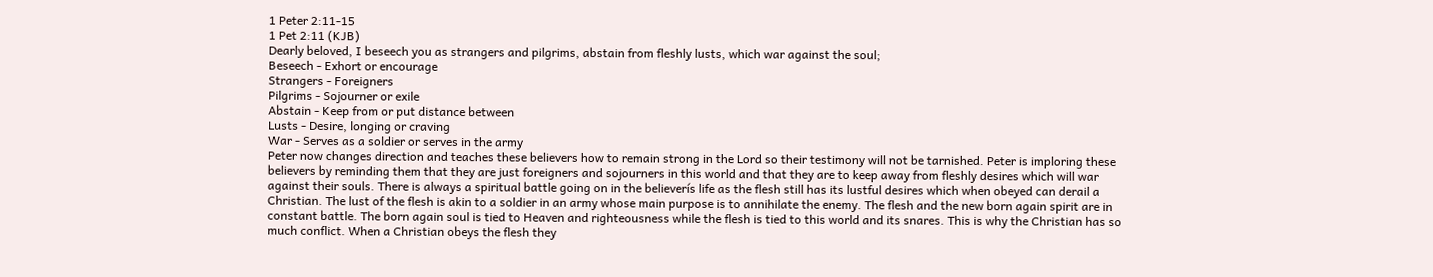1 Peter 2:11-15
1 Pet 2:11 (KJB)
Dearly beloved, I beseech you as strangers and pilgrims, abstain from fleshly lusts, which war against the soul;
Beseech - Exhort or encourage
Strangers - Foreigners
Pilgrims - Sojourner or exile
Abstain - Keep from or put distance between
Lusts - Desire, longing or craving
War - Serves as a soldier or serves in the army
Peter now changes direction and teaches these believers how to remain strong in the Lord so their testimony will not be tarnished. Peter is imploring these believers by reminding them that they are just foreigners and sojourners in this world and that they are to keep away from fleshly desires which will war against their souls. There is always a spiritual battle going on in the believerís life as the flesh still has its lustful desires which when obeyed can derail a Christian. The lust of the flesh is akin to a soldier in an army whose main purpose is to annihilate the enemy. The flesh and the new born again spirit are in constant battle. The born again soul is tied to Heaven and righteousness while the flesh is tied to this world and its snares. This is why the Christian has so much conflict. When a Christian obeys the flesh they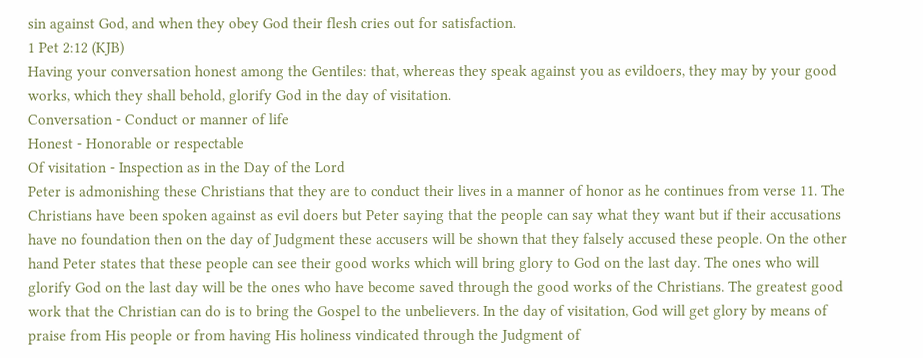sin against God, and when they obey God their flesh cries out for satisfaction.
1 Pet 2:12 (KJB)
Having your conversation honest among the Gentiles: that, whereas they speak against you as evildoers, they may by your good works, which they shall behold, glorify God in the day of visitation.
Conversation - Conduct or manner of life
Honest - Honorable or respectable
Of visitation - Inspection as in the Day of the Lord
Peter is admonishing these Christians that they are to conduct their lives in a manner of honor as he continues from verse 11. The Christians have been spoken against as evil doers but Peter saying that the people can say what they want but if their accusations have no foundation then on the day of Judgment these accusers will be shown that they falsely accused these people. On the other hand Peter states that these people can see their good works which will bring glory to God on the last day. The ones who will glorify God on the last day will be the ones who have become saved through the good works of the Christians. The greatest good work that the Christian can do is to bring the Gospel to the unbelievers. In the day of visitation, God will get glory by means of praise from His people or from having His holiness vindicated through the Judgment of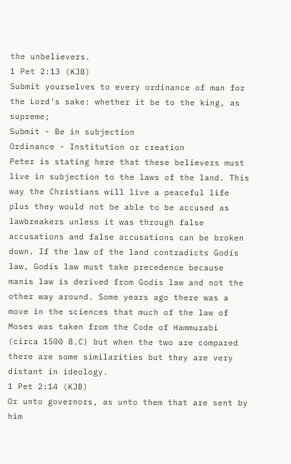the unbelievers.
1 Pet 2:13 (KJB)
Submit yourselves to every ordinance of man for the Lord's sake: whether it be to the king, as supreme;
Submit - Be in subjection
Ordinance - Institution or creation
Peter is stating here that these believers must live in subjection to the laws of the land. This way the Christians will live a peaceful life plus they would not be able to be accused as lawbreakers unless it was through false accusations and false accusations can be broken down. If the law of the land contradicts Godís law, Godís law must take precedence because manís law is derived from Godís law and not the other way around. Some years ago there was a move in the sciences that much of the law of Moses was taken from the Code of Hammurabi (circa 1500 B.C) but when the two are compared there are some similarities but they are very distant in ideology.
1 Pet 2:14 (KJB)
Or unto governors, as unto them that are sent by him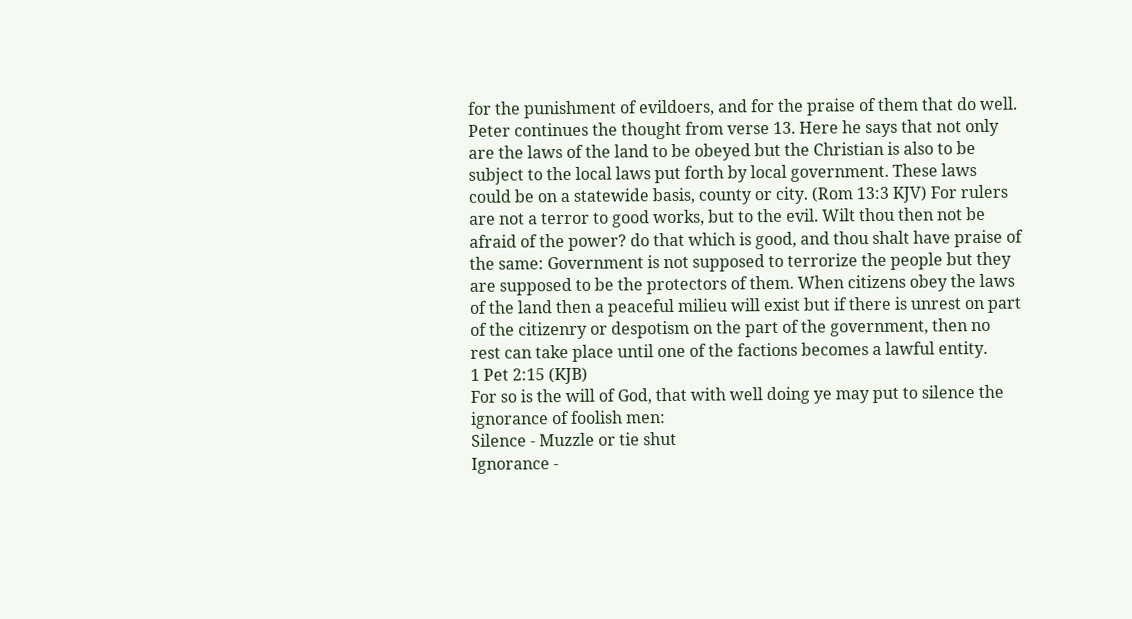for the punishment of evildoers, and for the praise of them that do well.
Peter continues the thought from verse 13. Here he says that not only are the laws of the land to be obeyed but the Christian is also to be subject to the local laws put forth by local government. These laws could be on a statewide basis, county or city. (Rom 13:3 KJV) For rulers are not a terror to good works, but to the evil. Wilt thou then not be afraid of the power? do that which is good, and thou shalt have praise of the same: Government is not supposed to terrorize the people but they are supposed to be the protectors of them. When citizens obey the laws of the land then a peaceful milieu will exist but if there is unrest on part of the citizenry or despotism on the part of the government, then no rest can take place until one of the factions becomes a lawful entity.
1 Pet 2:15 (KJB)
For so is the will of God, that with well doing ye may put to silence the ignorance of foolish men:
Silence - Muzzle or tie shut
Ignorance -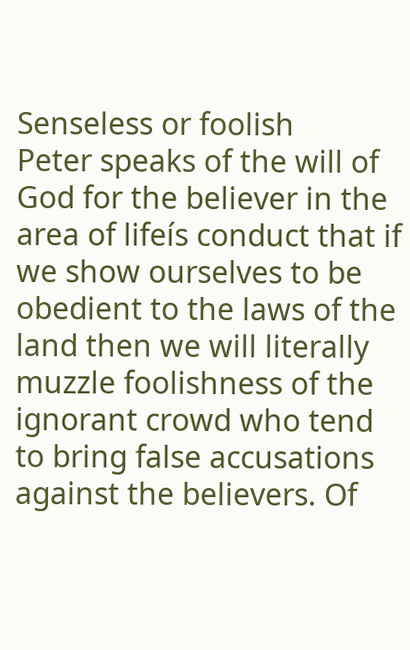Senseless or foolish
Peter speaks of the will of God for the believer in the area of lifeís conduct that if we show ourselves to be obedient to the laws of the land then we will literally muzzle foolishness of the ignorant crowd who tend to bring false accusations against the believers. Of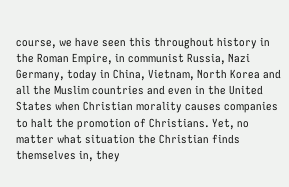course, we have seen this throughout history in the Roman Empire, in communist Russia, Nazi Germany, today in China, Vietnam, North Korea and all the Muslim countries and even in the United States when Christian morality causes companies to halt the promotion of Christians. Yet, no matter what situation the Christian finds themselves in, they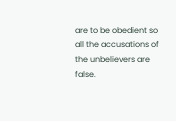are to be obedient so all the accusations of the unbelievers are false.